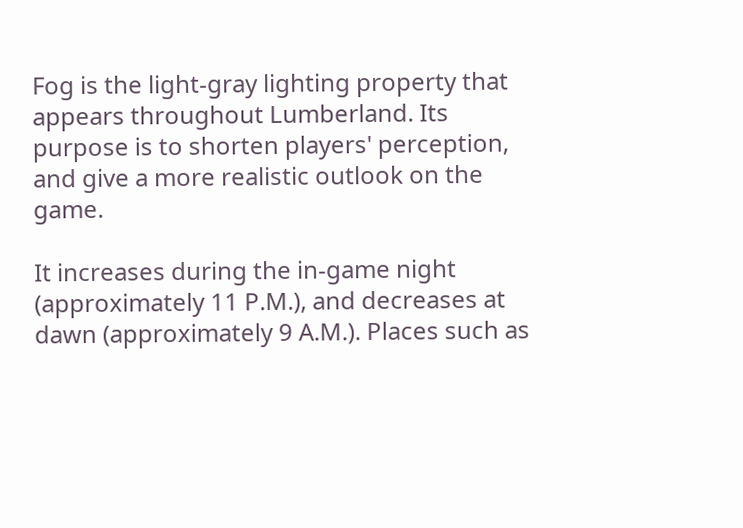Fog is the light-gray lighting property that appears throughout Lumberland. Its purpose is to shorten players' perception, and give a more realistic outlook on the game.

It increases during the in-game night (approximately 11 P.M.), and decreases at dawn (approximately 9 A.M.). Places such as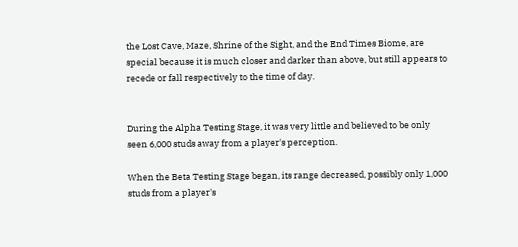the Lost Cave, Maze, Shrine of the Sight, and the End Times Biome, are special because it is much closer and darker than above, but still appears to recede or fall respectively to the time of day.


During the Alpha Testing Stage, it was very little and believed to be only seen 6,000 studs away from a player's perception.

When the Beta Testing Stage began, its range decreased, possibly only 1,000 studs from a player's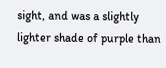sight, and was a slightly lighter shade of purple than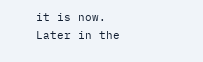it is now. Later in the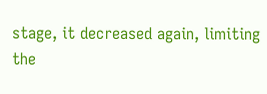stage, it decreased again, limiting the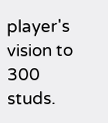player's vision to 300 studs.